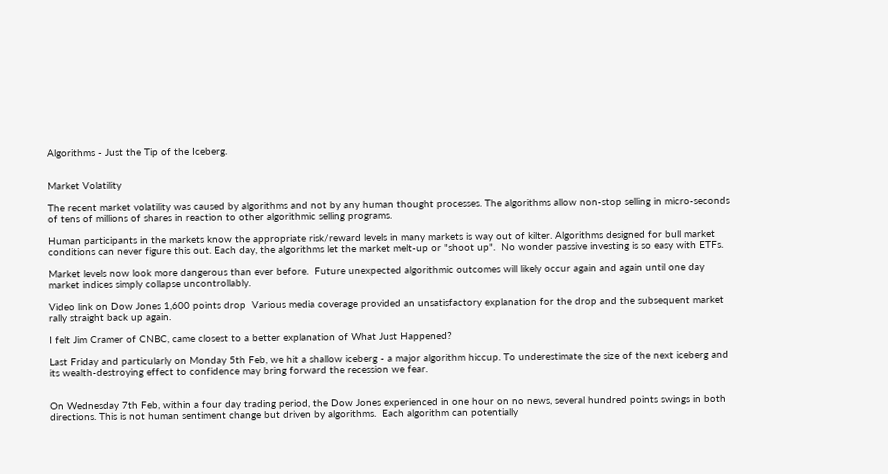Algorithms - Just the Tip of the Iceberg.


Market Volatility

The recent market volatility was caused by algorithms and not by any human thought processes. The algorithms allow non-stop selling in micro-seconds of tens of millions of shares in reaction to other algorithmic selling programs.

Human participants in the markets know the appropriate risk/reward levels in many markets is way out of kilter. Algorithms designed for bull market conditions can never figure this out. Each day, the algorithms let the market melt-up or "shoot up".  No wonder passive investing is so easy with ETFs.

Market levels now look more dangerous than ever before.  Future unexpected algorithmic outcomes will likely occur again and again until one day market indices simply collapse uncontrollably.

Video link on Dow Jones 1,600 points drop  Various media coverage provided an unsatisfactory explanation for the drop and the subsequent market rally straight back up again.

I felt Jim Cramer of CNBC, came closest to a better explanation of What Just Happened?

Last Friday and particularly on Monday 5th Feb, we hit a shallow iceberg - a major algorithm hiccup. To underestimate the size of the next iceberg and its wealth-destroying effect to confidence may bring forward the recession we fear.


On Wednesday 7th Feb, within a four day trading period, the Dow Jones experienced in one hour on no news, several hundred points swings in both directions. This is not human sentiment change but driven by algorithms.  Each algorithm can potentially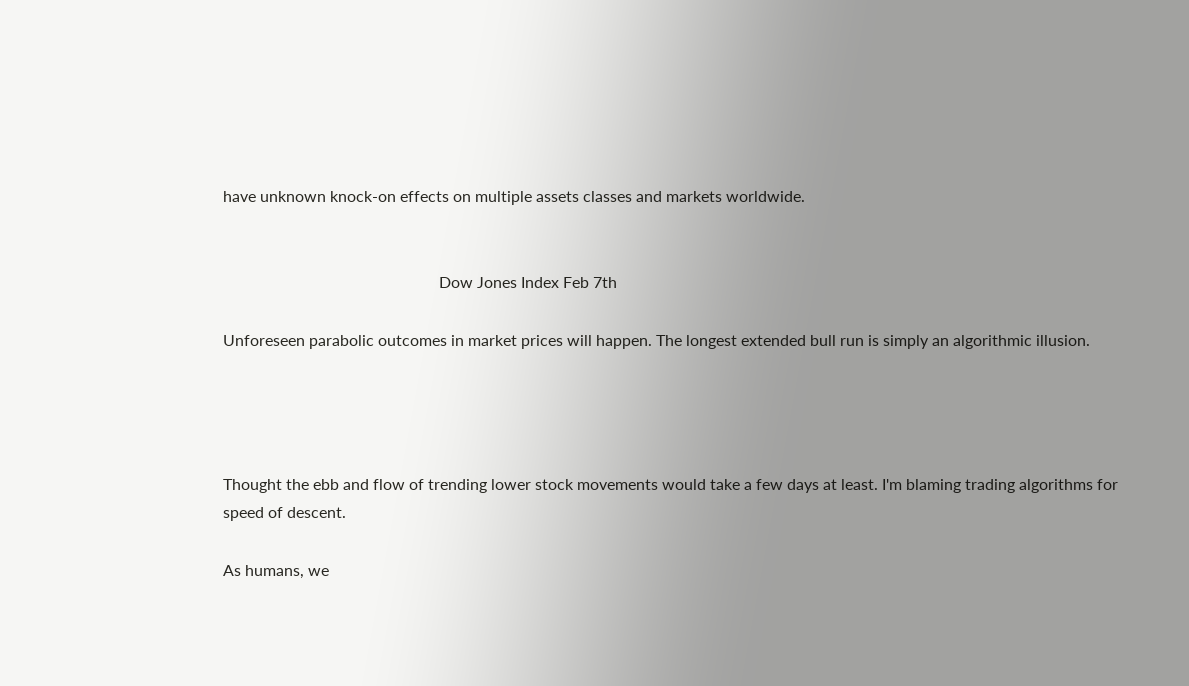have unknown knock-on effects on multiple assets classes and markets worldwide.


                                                      Dow Jones Index Feb 7th

Unforeseen parabolic outcomes in market prices will happen. The longest extended bull run is simply an algorithmic illusion.




Thought the ebb and flow of trending lower stock movements would take a few days at least. I'm blaming trading algorithms for speed of descent.

As humans, we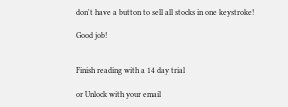don't have a button to sell all stocks in one keystroke!

Good job!


Finish reading with a 14 day trial

or Unlock with your email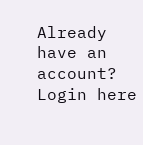Already have an account?
Login here